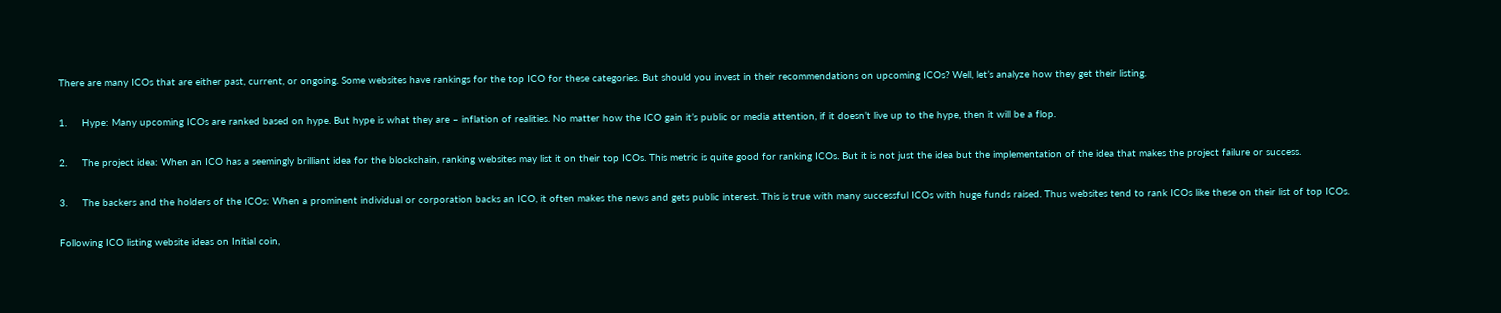There are many ICOs that are either past, current, or ongoing. Some websites have rankings for the top ICO for these categories. But should you invest in their recommendations on upcoming ICOs? Well, let’s analyze how they get their listing.

1.     Hype: Many upcoming ICOs are ranked based on hype. But hype is what they are – inflation of realities. No matter how the ICO gain it’s public or media attention, if it doesn’t live up to the hype, then it will be a flop.

2.     The project idea: When an ICO has a seemingly brilliant idea for the blockchain, ranking websites may list it on their top ICOs. This metric is quite good for ranking ICOs. But it is not just the idea but the implementation of the idea that makes the project failure or success.

3.     The backers and the holders of the ICOs: When a prominent individual or corporation backs an ICO, it often makes the news and gets public interest. This is true with many successful ICOs with huge funds raised. Thus websites tend to rank ICOs like these on their list of top ICOs.

Following ICO listing website ideas on Initial coin,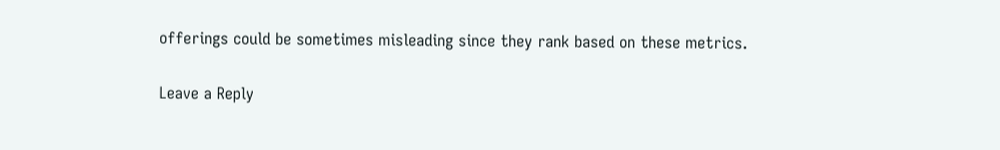offerings could be sometimes misleading since they rank based on these metrics.

Leave a Reply